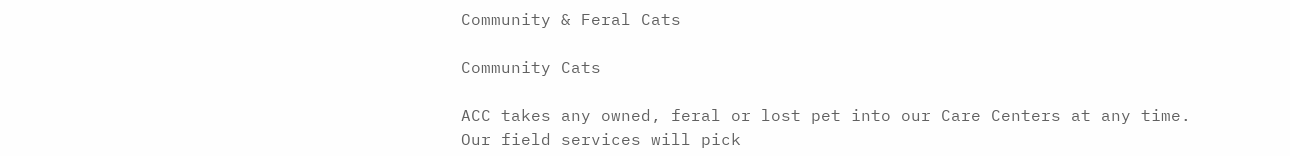Community & Feral Cats

Community Cats

ACC takes any owned, feral or lost pet into our Care Centers at any time. Our field services will pick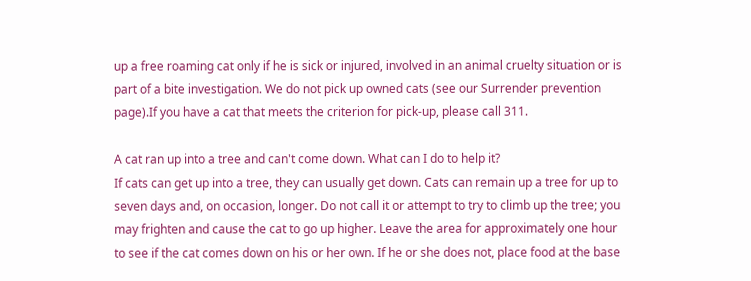up a free roaming cat only if he is sick or injured, involved in an animal cruelty situation or is part of a bite investigation. We do not pick up owned cats (see our Surrender prevention page).If you have a cat that meets the criterion for pick-up, please call 311.

A cat ran up into a tree and can't come down. What can I do to help it?
If cats can get up into a tree, they can usually get down. Cats can remain up a tree for up to seven days and, on occasion, longer. Do not call it or attempt to try to climb up the tree; you may frighten and cause the cat to go up higher. Leave the area for approximately one hour to see if the cat comes down on his or her own. If he or she does not, place food at the base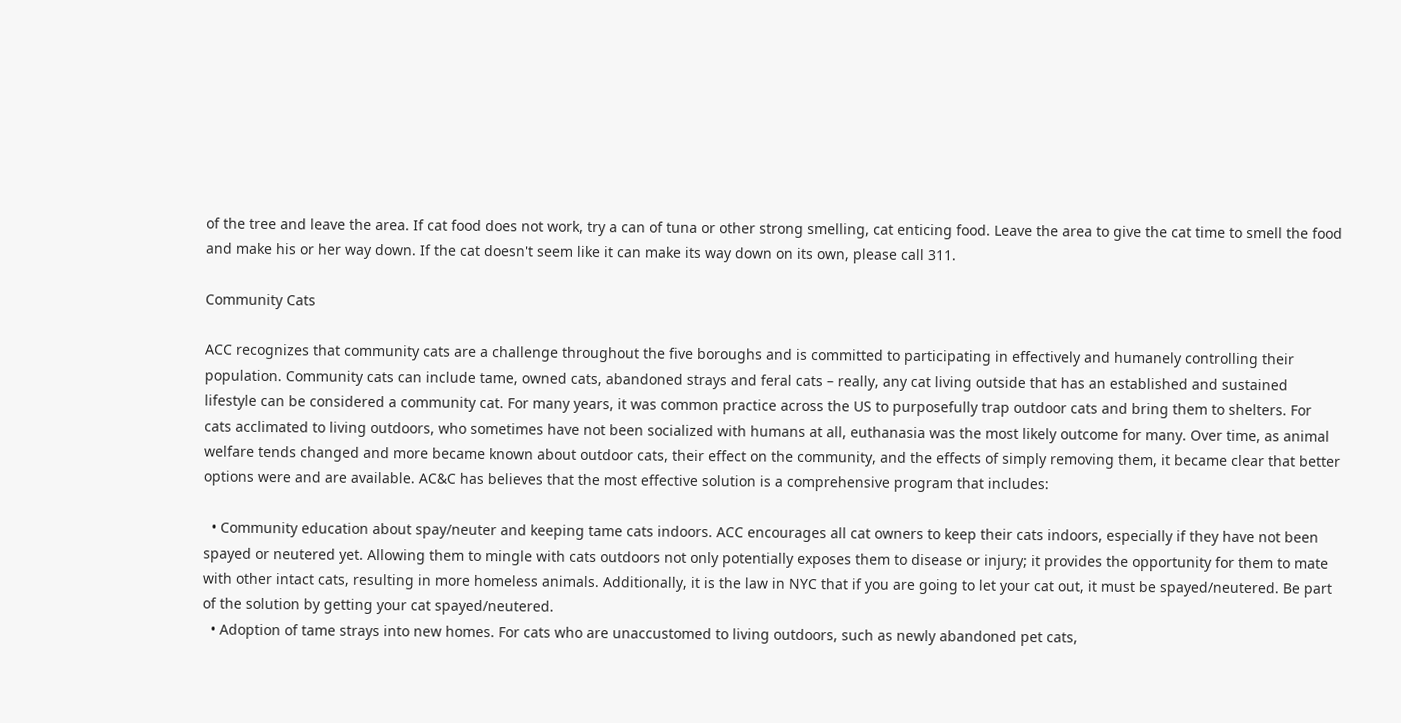of the tree and leave the area. If cat food does not work, try a can of tuna or other strong smelling, cat enticing food. Leave the area to give the cat time to smell the food and make his or her way down. If the cat doesn't seem like it can make its way down on its own, please call 311.

Community Cats

ACC recognizes that community cats are a challenge throughout the five boroughs and is committed to participating in effectively and humanely controlling their population. Community cats can include tame, owned cats, abandoned strays and feral cats – really, any cat living outside that has an established and sustained lifestyle can be considered a community cat. For many years, it was common practice across the US to purposefully trap outdoor cats and bring them to shelters. For cats acclimated to living outdoors, who sometimes have not been socialized with humans at all, euthanasia was the most likely outcome for many. Over time, as animal welfare tends changed and more became known about outdoor cats, their effect on the community, and the effects of simply removing them, it became clear that better options were and are available. AC&C has believes that the most effective solution is a comprehensive program that includes:

  • Community education about spay/neuter and keeping tame cats indoors. ACC encourages all cat owners to keep their cats indoors, especially if they have not been spayed or neutered yet. Allowing them to mingle with cats outdoors not only potentially exposes them to disease or injury; it provides the opportunity for them to mate with other intact cats, resulting in more homeless animals. Additionally, it is the law in NYC that if you are going to let your cat out, it must be spayed/neutered. Be part of the solution by getting your cat spayed/neutered.
  • Adoption of tame strays into new homes. For cats who are unaccustomed to living outdoors, such as newly abandoned pet cats,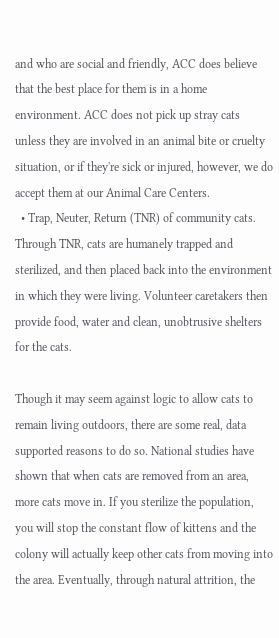and who are social and friendly, ACC does believe that the best place for them is in a home environment. ACC does not pick up stray cats unless they are involved in an animal bite or cruelty situation, or if they're sick or injured, however, we do accept them at our Animal Care Centers.
  • Trap, Neuter, Return (TNR) of community cats. Through TNR, cats are humanely trapped and sterilized, and then placed back into the environment in which they were living. Volunteer caretakers then provide food, water and clean, unobtrusive shelters for the cats.

Though it may seem against logic to allow cats to remain living outdoors, there are some real, data supported reasons to do so. National studies have shown that when cats are removed from an area, more cats move in. If you sterilize the population, you will stop the constant flow of kittens and the colony will actually keep other cats from moving into the area. Eventually, through natural attrition, the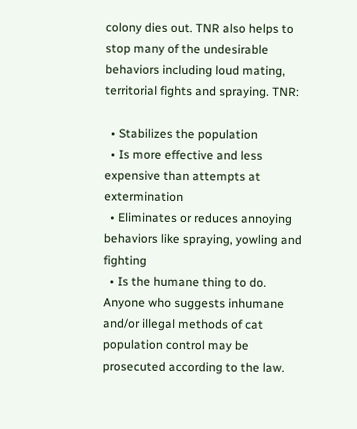colony dies out. TNR also helps to stop many of the undesirable behaviors including loud mating, territorial fights and spraying. TNR:

  • Stabilizes the population
  • Is more effective and less expensive than attempts at extermination
  • Eliminates or reduces annoying behaviors like spraying, yowling and fighting
  • Is the humane thing to do. Anyone who suggests inhumane and/or illegal methods of cat population control may be prosecuted according to the law.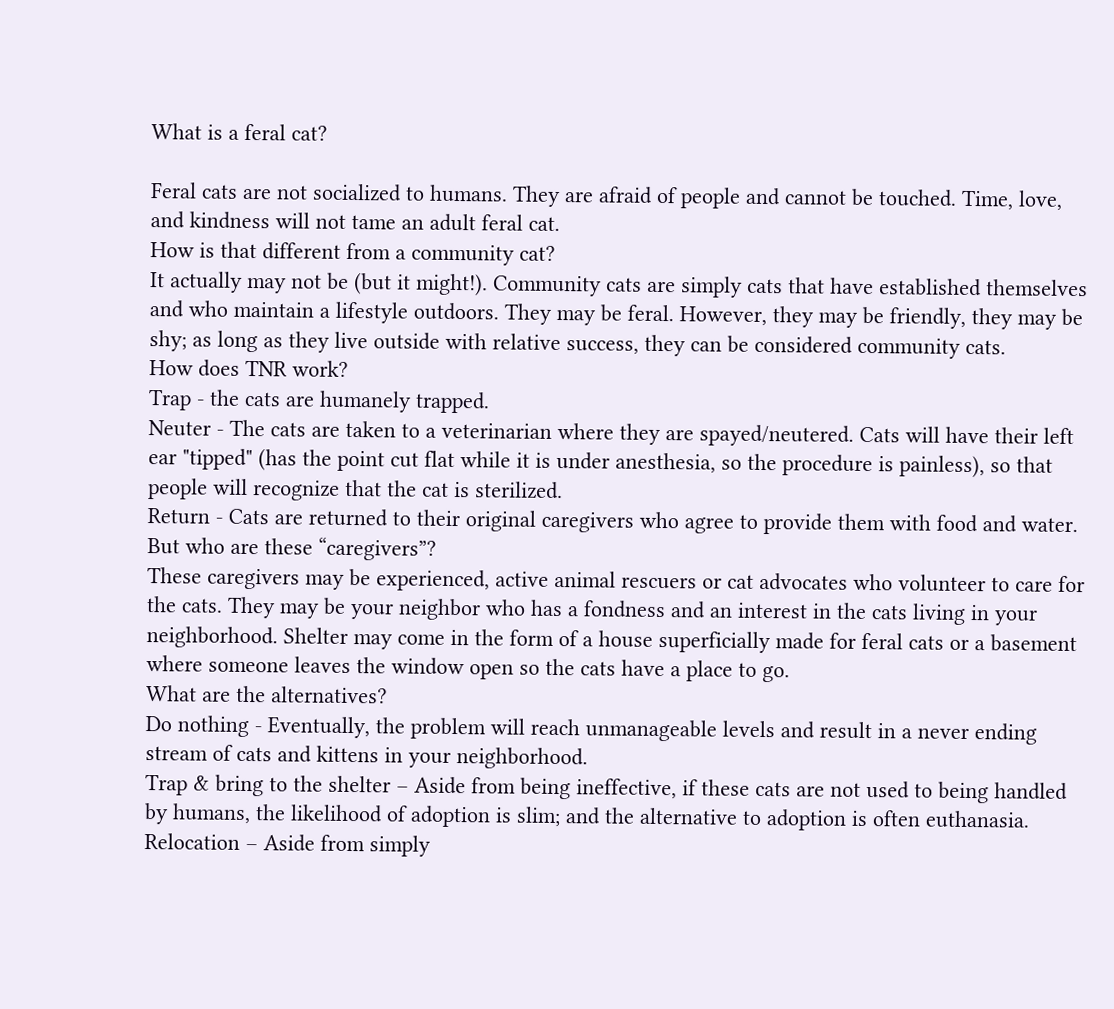What is a feral cat?

Feral cats are not socialized to humans. They are afraid of people and cannot be touched. Time, love, and kindness will not tame an adult feral cat.
How is that different from a community cat?
It actually may not be (but it might!). Community cats are simply cats that have established themselves and who maintain a lifestyle outdoors. They may be feral. However, they may be friendly, they may be shy; as long as they live outside with relative success, they can be considered community cats.
How does TNR work?
Trap - the cats are humanely trapped.
Neuter - The cats are taken to a veterinarian where they are spayed/neutered. Cats will have their left ear "tipped" (has the point cut flat while it is under anesthesia, so the procedure is painless), so that people will recognize that the cat is sterilized.
Return - Cats are returned to their original caregivers who agree to provide them with food and water.
But who are these “caregivers”?
These caregivers may be experienced, active animal rescuers or cat advocates who volunteer to care for the cats. They may be your neighbor who has a fondness and an interest in the cats living in your neighborhood. Shelter may come in the form of a house superficially made for feral cats or a basement where someone leaves the window open so the cats have a place to go.
What are the alternatives?
Do nothing - Eventually, the problem will reach unmanageable levels and result in a never ending stream of cats and kittens in your neighborhood.
Trap & bring to the shelter – Aside from being ineffective, if these cats are not used to being handled by humans, the likelihood of adoption is slim; and the alternative to adoption is often euthanasia.
Relocation – Aside from simply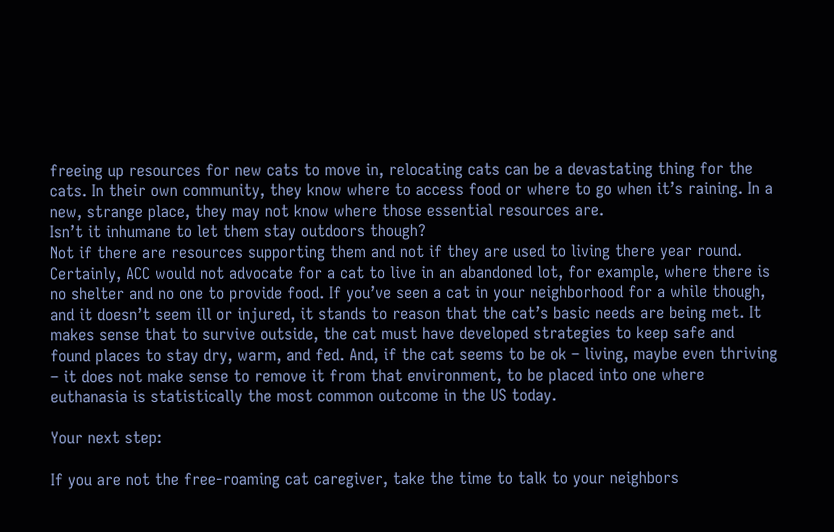freeing up resources for new cats to move in, relocating cats can be a devastating thing for the cats. In their own community, they know where to access food or where to go when it’s raining. In a new, strange place, they may not know where those essential resources are.
Isn’t it inhumane to let them stay outdoors though?
Not if there are resources supporting them and not if they are used to living there year round. Certainly, ACC would not advocate for a cat to live in an abandoned lot, for example, where there is no shelter and no one to provide food. If you’ve seen a cat in your neighborhood for a while though, and it doesn’t seem ill or injured, it stands to reason that the cat’s basic needs are being met. It makes sense that to survive outside, the cat must have developed strategies to keep safe and found places to stay dry, warm, and fed. And, if the cat seems to be ok – living, maybe even thriving – it does not make sense to remove it from that environment, to be placed into one where euthanasia is statistically the most common outcome in the US today.

Your next step:

If you are not the free-roaming cat caregiver, take the time to talk to your neighbors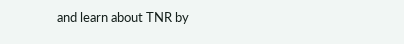and learn about TNR by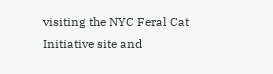visiting the NYC Feral Cat Initiative site and